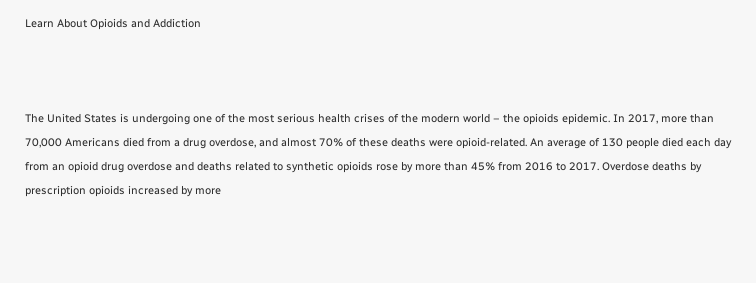Learn About Opioids and Addiction



The United States is undergoing one of the most serious health crises of the modern world – the opioids epidemic. In 2017, more than 70,000 Americans died from a drug overdose, and almost 70% of these deaths were opioid-related. An average of 130 people died each day from an opioid drug overdose and deaths related to synthetic opioids rose by more than 45% from 2016 to 2017. Overdose deaths by prescription opioids increased by more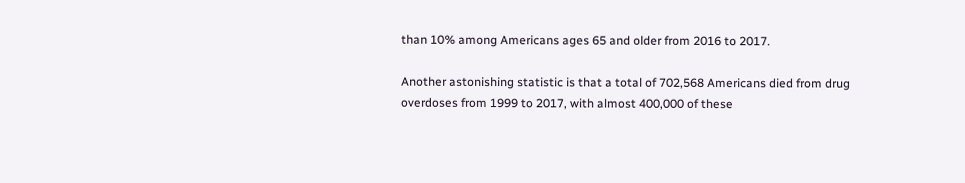than 10% among Americans ages 65 and older from 2016 to 2017.

Another astonishing statistic is that a total of 702,568 Americans died from drug overdoses from 1999 to 2017, with almost 400,000 of these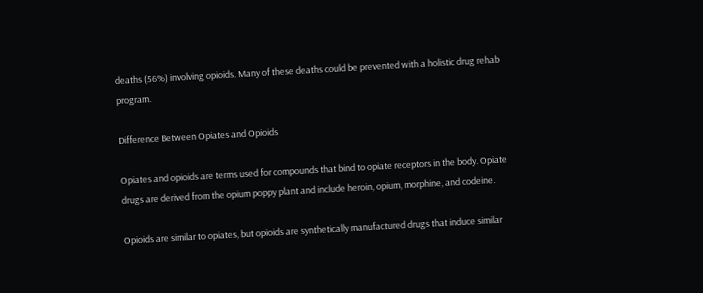deaths (56%) involving opioids. Many of these deaths could be prevented with a holistic drug rehab program.

Difference Between Opiates and Opioids

Opiates and opioids are terms used for compounds that bind to opiate receptors in the body. Opiate drugs are derived from the opium poppy plant and include heroin, opium, morphine, and codeine.

Opioids are similar to opiates, but opioids are synthetically manufactured drugs that induce similar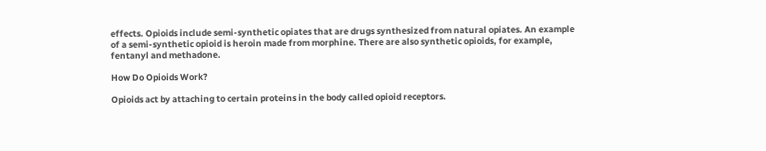effects. Opioids include semi-synthetic opiates that are drugs synthesized from natural opiates. An example of a semi-synthetic opioid is heroin made from morphine. There are also synthetic opioids, for example, fentanyl and methadone.

How Do Opioids Work?

Opioids act by attaching to certain proteins in the body called opioid receptors.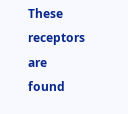These receptors are found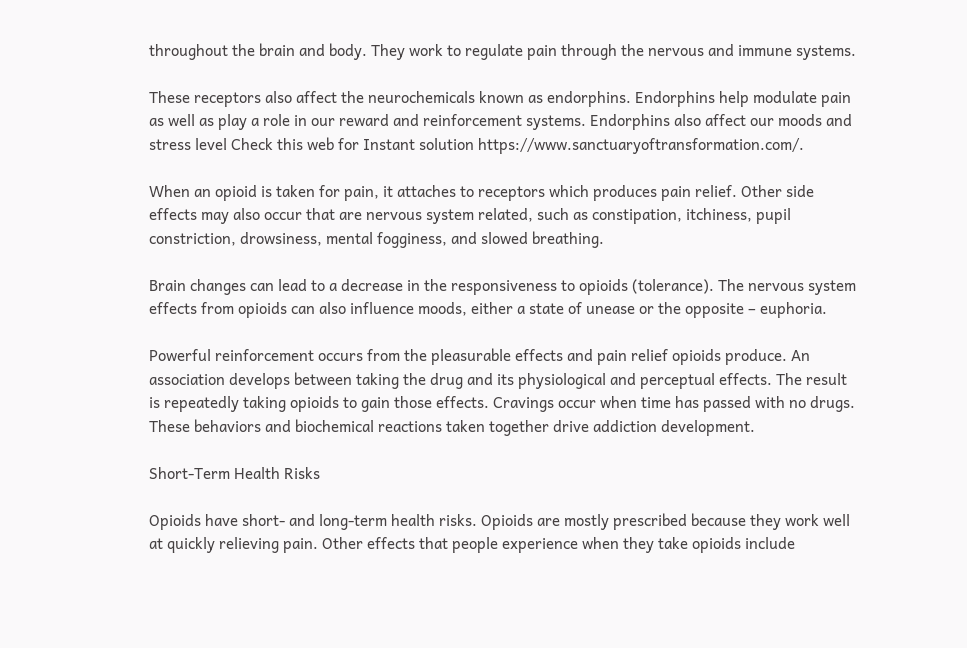throughout the brain and body. They work to regulate pain through the nervous and immune systems.

These receptors also affect the neurochemicals known as endorphins. Endorphins help modulate pain as well as play a role in our reward and reinforcement systems. Endorphins also affect our moods and stress level Check this web for Instant solution https://www.sanctuaryoftransformation.com/.

When an opioid is taken for pain, it attaches to receptors which produces pain relief. Other side effects may also occur that are nervous system related, such as constipation, itchiness, pupil constriction, drowsiness, mental fogginess, and slowed breathing.

Brain changes can lead to a decrease in the responsiveness to opioids (tolerance). The nervous system effects from opioids can also influence moods, either a state of unease or the opposite – euphoria.

Powerful reinforcement occurs from the pleasurable effects and pain relief opioids produce. An association develops between taking the drug and its physiological and perceptual effects. The result is repeatedly taking opioids to gain those effects. Cravings occur when time has passed with no drugs. These behaviors and biochemical reactions taken together drive addiction development.

Short-Term Health Risks

Opioids have short- and long-term health risks. Opioids are mostly prescribed because they work well at quickly relieving pain. Other effects that people experience when they take opioids include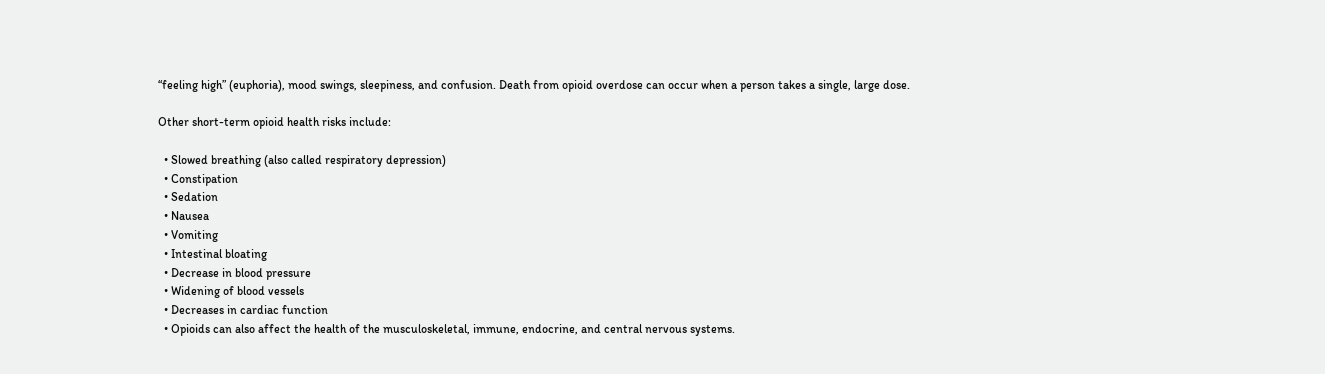“feeling high” (euphoria), mood swings, sleepiness, and confusion. Death from opioid overdose can occur when a person takes a single, large dose.

Other short-term opioid health risks include:

  • Slowed breathing (also called respiratory depression)
  • Constipation
  • Sedation
  • Nausea
  • Vomiting
  • Intestinal bloating
  • Decrease in blood pressure
  • Widening of blood vessels
  • Decreases in cardiac function
  • Opioids can also affect the health of the musculoskeletal, immune, endocrine, and central nervous systems.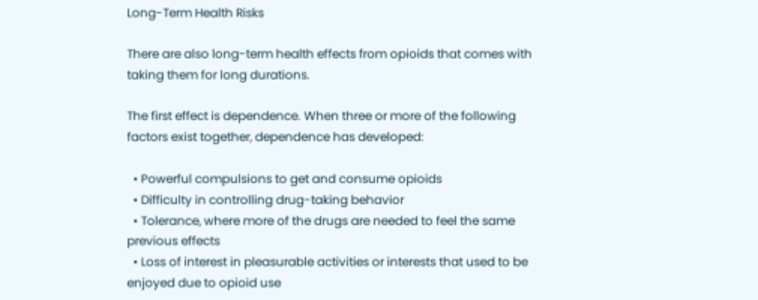Long-Term Health Risks

There are also long-term health effects from opioids that comes with taking them for long durations.

The first effect is dependence. When three or more of the following factors exist together, dependence has developed:

  • Powerful compulsions to get and consume opioids
  • Difficulty in controlling drug-taking behavior
  • Tolerance, where more of the drugs are needed to feel the same previous effects
  • Loss of interest in pleasurable activities or interests that used to be enjoyed due to opioid use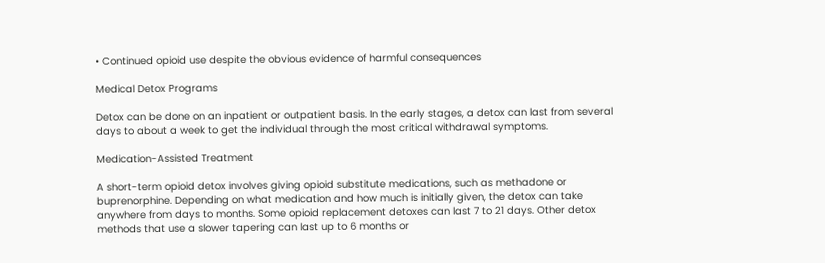• Continued opioid use despite the obvious evidence of harmful consequences

Medical Detox Programs

Detox can be done on an inpatient or outpatient basis. In the early stages, a detox can last from several days to about a week to get the individual through the most critical withdrawal symptoms.

Medication-Assisted Treatment

A short-term opioid detox involves giving opioid substitute medications, such as methadone or buprenorphine. Depending on what medication and how much is initially given, the detox can take anywhere from days to months. Some opioid replacement detoxes can last 7 to 21 days. Other detox methods that use a slower tapering can last up to 6 months or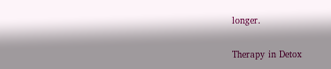longer.

Therapy in Detox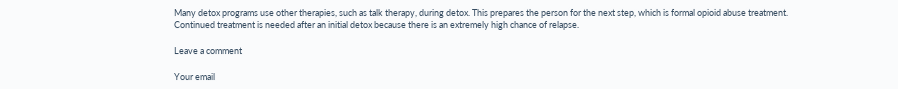Many detox programs use other therapies, such as talk therapy, during detox. This prepares the person for the next step, which is formal opioid abuse treatment. Continued treatment is needed after an initial detox because there is an extremely high chance of relapse.

Leave a comment

Your email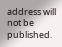address will not be published.